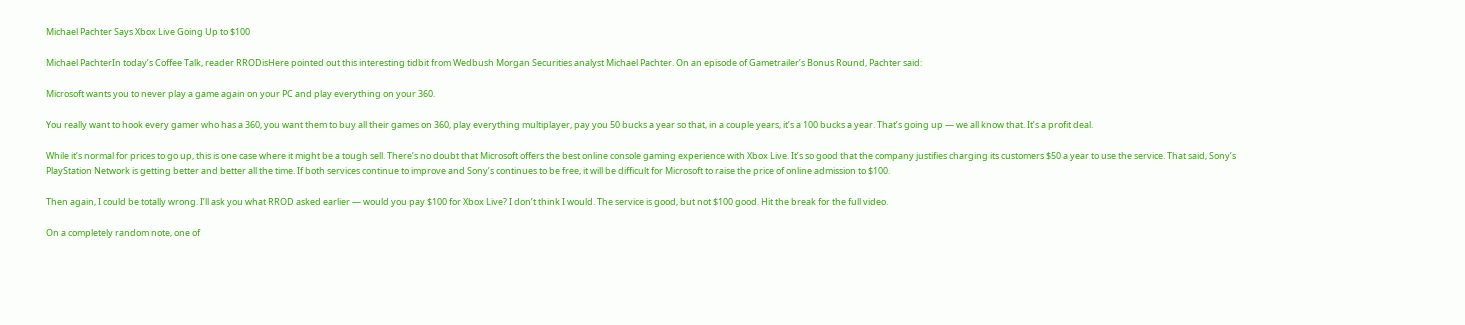Michael Pachter Says Xbox Live Going Up to $100

Michael PachterIn today’s Coffee Talk, reader RRODisHere pointed out this interesting tidbit from Wedbush Morgan Securities analyst Michael Pachter. On an episode of Gametrailer’s Bonus Round, Pachter said:

Microsoft wants you to never play a game again on your PC and play everything on your 360.

You really want to hook every gamer who has a 360, you want them to buy all their games on 360, play everything multiplayer, pay you 50 bucks a year so that, in a couple years, it’s a 100 bucks a year. That’s going up — we all know that. It’s a profit deal.

While it’s normal for prices to go up, this is one case where it might be a tough sell. There’s no doubt that Microsoft offers the best online console gaming experience with Xbox Live. It’s so good that the company justifies charging its customers $50 a year to use the service. That said, Sony’s PlayStation Network is getting better and better all the time. If both services continue to improve and Sony’s continues to be free, it will be difficult for Microsoft to raise the price of online admission to $100.

Then again, I could be totally wrong. I’ll ask you what RROD asked earlier — would you pay $100 for Xbox Live? I don’t think I would. The service is good, but not $100 good. Hit the break for the full video.

On a completely random note, one of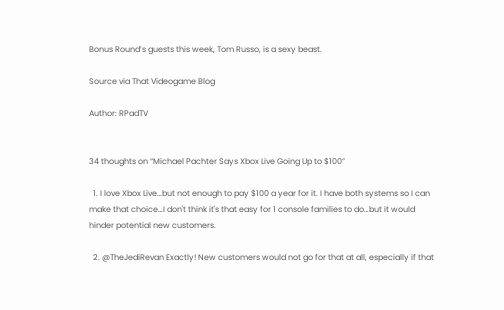Bonus Round’s guests this week, Tom Russo, is a sexy beast.

Source via That Videogame Blog

Author: RPadTV


34 thoughts on “Michael Pachter Says Xbox Live Going Up to $100”

  1. I love Xbox Live…but not enough to pay $100 a year for it. I have both systems so I can make that choice…I don't think it's that easy for 1 console families to do…but it would hinder potential new customers.

  2. @TheJediRevan Exactly! New customers would not go for that at all, especially if that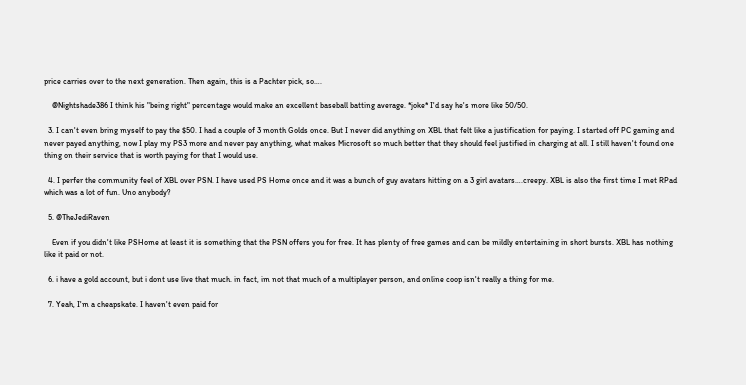price carries over to the next generation. Then again, this is a Pachter pick, so….

    @Nightshade386 I think his "being right" percentage would make an excellent baseball batting average. *joke* I'd say he's more like 50/50.

  3. I can't even bring myself to pay the $50. I had a couple of 3 month Golds once. But I never did anything on XBL that felt like a justification for paying. I started off PC gaming and never payed anything, now I play my PS3 more and never pay anything, what makes Microsoft so much better that they should feel justified in charging at all. I still haven't found one thing on their service that is worth paying for that I would use.

  4. I perfer the community feel of XBL over PSN. I have used PS Home once and it was a bunch of guy avatars hitting on a 3 girl avatars….creepy. XBL is also the first time I met RPad which was a lot of fun. Uno anybody?

  5. @TheJediRaven

    Even if you didn't like PSHome at least it is something that the PSN offers you for free. It has plenty of free games and can be mildly entertaining in short bursts. XBL has nothing like it paid or not.

  6. i have a gold account, but i dont use live that much. in fact, im not that much of a multiplayer person, and online coop isn't really a thing for me.

  7. Yeah, I'm a cheapskate. I haven't even paid for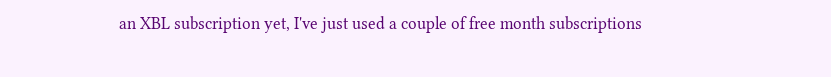an XBL subscription yet, I've just used a couple of free month subscriptions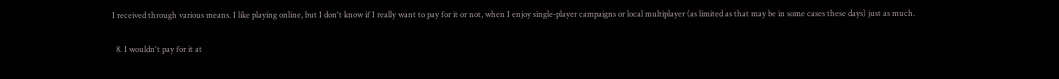I received through various means. I like playing online, but I don't know if I really want to pay for it or not, when I enjoy single-player campaigns or local multiplayer (as limited as that may be in some cases these days) just as much.

  8. I wouldn't pay for it at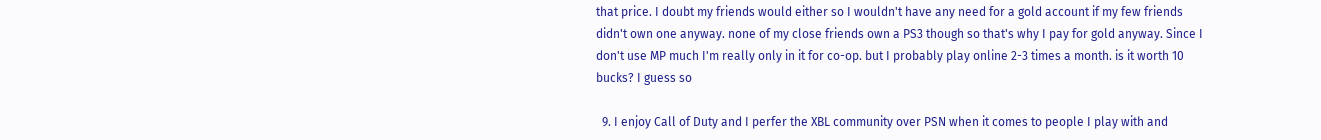that price. I doubt my friends would either so I wouldn't have any need for a gold account if my few friends didn't own one anyway. none of my close friends own a PS3 though so that's why I pay for gold anyway. Since I don't use MP much I'm really only in it for co-op. but I probably play online 2-3 times a month. is it worth 10 bucks? I guess so

  9. I enjoy Call of Duty and I perfer the XBL community over PSN when it comes to people I play with and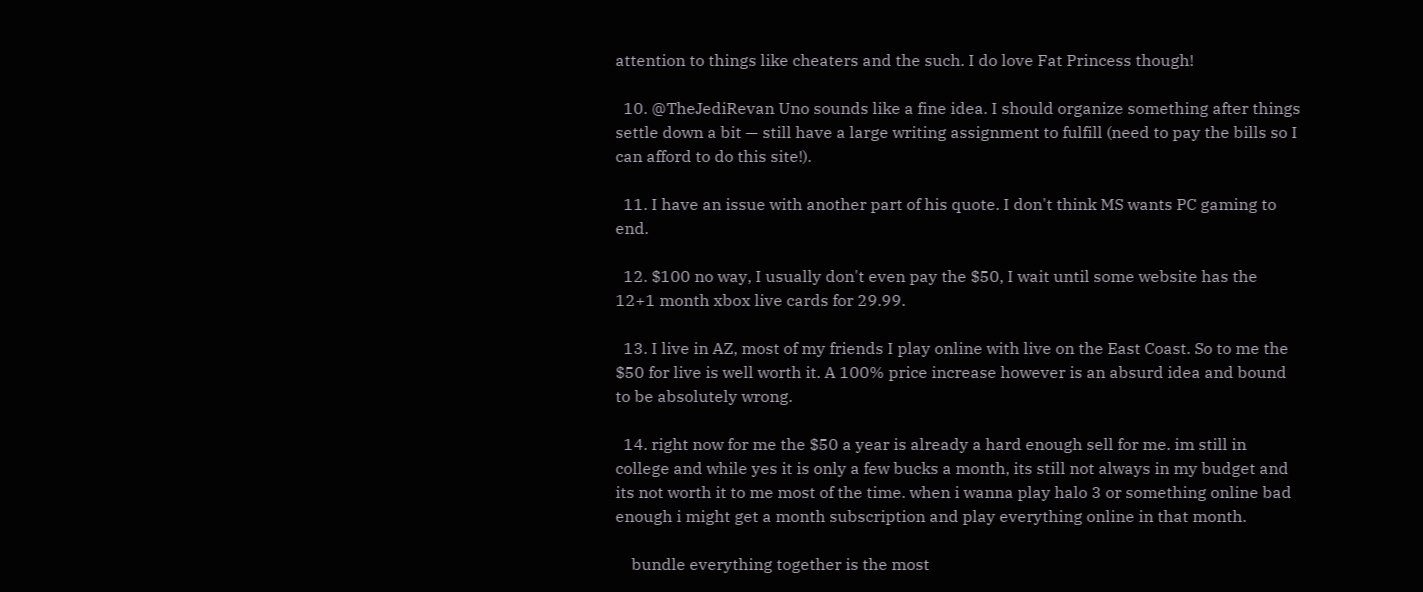attention to things like cheaters and the such. I do love Fat Princess though!

  10. @TheJediRevan Uno sounds like a fine idea. I should organize something after things settle down a bit — still have a large writing assignment to fulfill (need to pay the bills so I can afford to do this site!).

  11. I have an issue with another part of his quote. I don't think MS wants PC gaming to end.

  12. $100 no way, I usually don't even pay the $50, I wait until some website has the 12+1 month xbox live cards for 29.99.

  13. I live in AZ, most of my friends I play online with live on the East Coast. So to me the $50 for live is well worth it. A 100% price increase however is an absurd idea and bound to be absolutely wrong.

  14. right now for me the $50 a year is already a hard enough sell for me. im still in college and while yes it is only a few bucks a month, its still not always in my budget and its not worth it to me most of the time. when i wanna play halo 3 or something online bad enough i might get a month subscription and play everything online in that month.

    bundle everything together is the most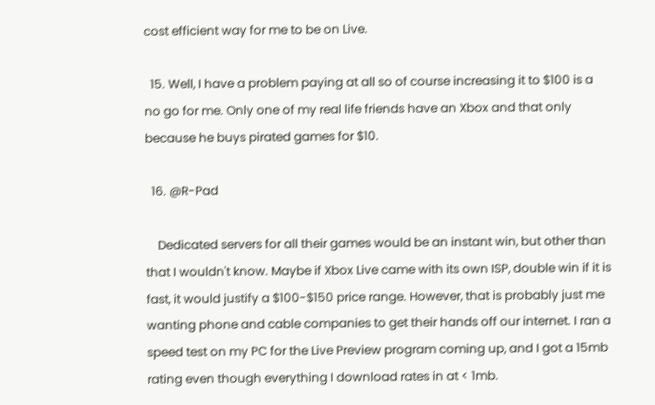cost efficient way for me to be on Live.

  15. Well, I have a problem paying at all so of course increasing it to $100 is a no go for me. Only one of my real life friends have an Xbox and that only because he buys pirated games for $10.

  16. @R-Pad

    Dedicated servers for all their games would be an instant win, but other than that I wouldn't know. Maybe if Xbox Live came with its own ISP, double win if it is fast, it would justify a $100-$150 price range. However, that is probably just me wanting phone and cable companies to get their hands off our internet. I ran a speed test on my PC for the Live Preview program coming up, and I got a 15mb rating even though everything I download rates in at < 1mb.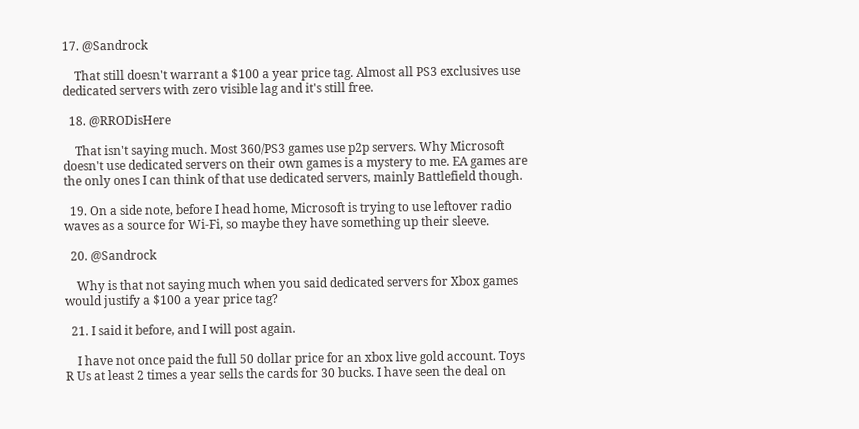17. @Sandrock

    That still doesn't warrant a $100 a year price tag. Almost all PS3 exclusives use dedicated servers with zero visible lag and it's still free.

  18. @RRODisHere

    That isn't saying much. Most 360/PS3 games use p2p servers. Why Microsoft doesn't use dedicated servers on their own games is a mystery to me. EA games are the only ones I can think of that use dedicated servers, mainly Battlefield though.

  19. On a side note, before I head home, Microsoft is trying to use leftover radio waves as a source for Wi-Fi, so maybe they have something up their sleeve.

  20. @Sandrock

    Why is that not saying much when you said dedicated servers for Xbox games would justify a $100 a year price tag?

  21. I said it before, and I will post again.

    I have not once paid the full 50 dollar price for an xbox live gold account. Toys R Us at least 2 times a year sells the cards for 30 bucks. I have seen the deal on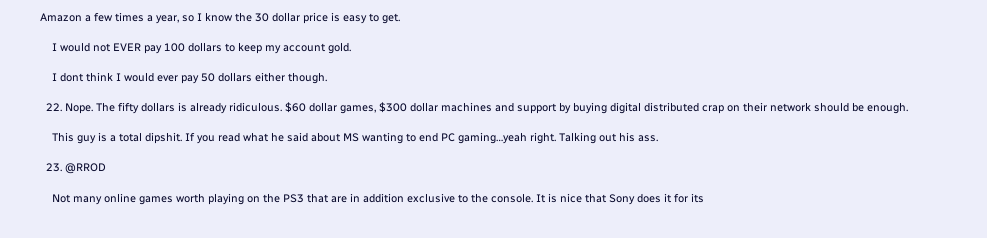Amazon a few times a year, so I know the 30 dollar price is easy to get.

    I would not EVER pay 100 dollars to keep my account gold.

    I dont think I would ever pay 50 dollars either though.

  22. Nope. The fifty dollars is already ridiculous. $60 dollar games, $300 dollar machines and support by buying digital distributed crap on their network should be enough.

    This guy is a total dipshit. If you read what he said about MS wanting to end PC gaming…yeah right. Talking out his ass.

  23. @RROD

    Not many online games worth playing on the PS3 that are in addition exclusive to the console. It is nice that Sony does it for its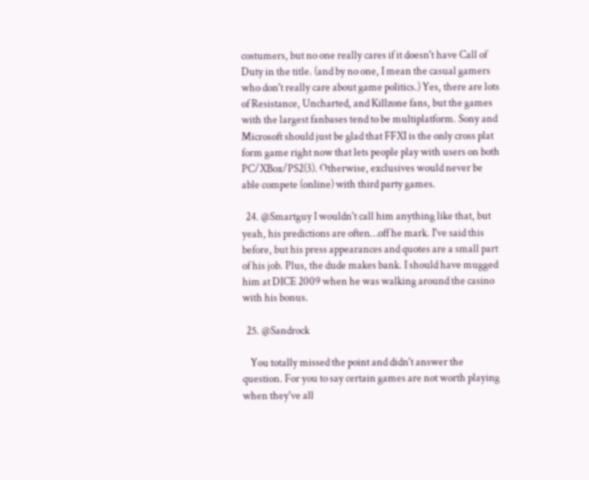costumers, but no one really cares if it doesn't have Call of Duty in the title. (and by no one, I mean the casual gamers who don't really care about game politics.) Yes, there are lots of Resistance, Uncharted, and Killzone fans, but the games with the largest fanbases tend to be multiplatform. Sony and Microsoft should just be glad that FFXI is the only cross plat form game right now that lets people play with users on both PC/XBox/PS2(3). Otherwise, exclusives would never be able compete (online) with third party games.

  24. @Smartguy I wouldn't call him anything like that, but yeah, his predictions are often…off he mark. I've said this before, but his press appearances and quotes are a small part of his job. Plus, the dude makes bank. I should have mugged him at DICE 2009 when he was walking around the casino with his bonus.

  25. @Sandrock

    You totally missed the point and didn't answer the question. For you to say certain games are not worth playing when they've all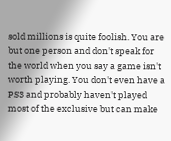sold millions is quite foolish. You are but one person and don't speak for the world when you say a game isn't worth playing. You don't even have a PS3 and probably haven't played most of the exclusive but can make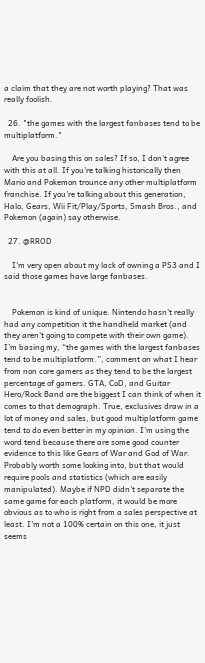a claim that they are not worth playing? That was really foolish.

  26. "the games with the largest fanbases tend to be multiplatform."

    Are you basing this on sales? If so, I don't agree with this at all. If you're talking historically then Mario and Pokemon trounce any other multiplatform franchise. If you're talking about this generation, Halo, Gears, Wii Fit/Play/Sports, Smash Bros., and Pokemon (again) say otherwise.

  27. @RROD

    I'm very open about my lack of owning a PS3 and I said those games have large fanbases.


    Pokemon is kind of unique. Nintendo hasn't really had any competition it the handheld market (and they aren't going to compete with their own game). I'm basing my, “the games with the largest fanbases tend to be multiplatform.”, comment on what I hear from non core gamers as they tend to be the largest percentage of gamers. GTA, CoD, and Guitar Hero/Rock Band are the biggest I can think of when it comes to that demograph. True, exclusives draw in a lot of money and sales, but good multiplatform game tend to do even better in my opinion. I'm using the word tend because there are some good counter evidence to this like Gears of War and God of War. Probably worth some looking into, but that would require pools and statistics (which are easily manipulated). Maybe if NPD didn't separate the same game for each platform, it would be more obvious as to who is right from a sales perspective at least. I'm not a 100% certain on this one, it just seems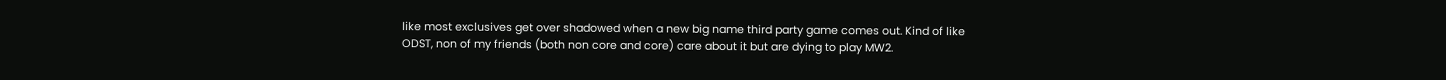like most exclusives get over shadowed when a new big name third party game comes out. Kind of like ODST, non of my friends (both non core and core) care about it but are dying to play MW2.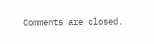Comments are closed.